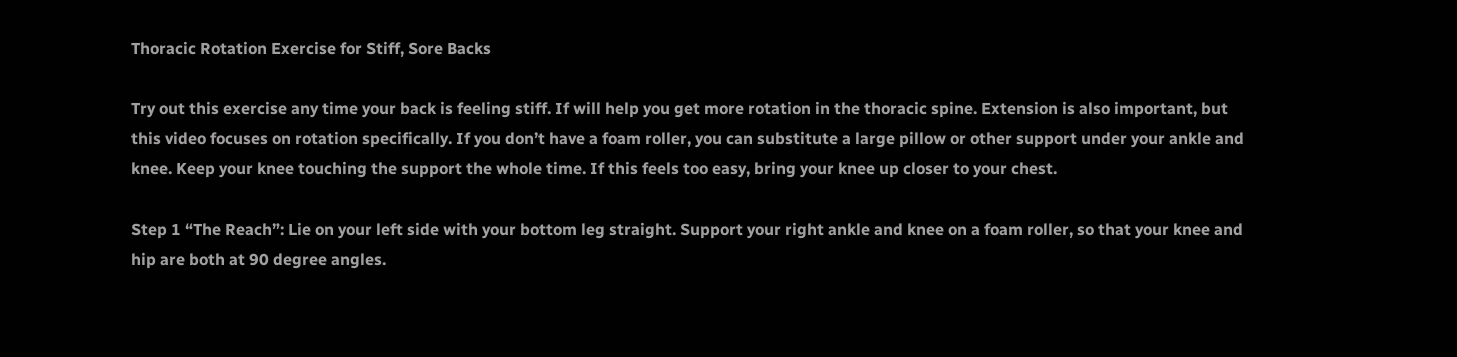Thoracic Rotation Exercise for Stiff, Sore Backs

Try out this exercise any time your back is feeling stiff. If will help you get more rotation in the thoracic spine. Extension is also important, but this video focuses on rotation specifically. If you don’t have a foam roller, you can substitute a large pillow or other support under your ankle and knee. Keep your knee touching the support the whole time. If this feels too easy, bring your knee up closer to your chest.

Step 1 “The Reach”: Lie on your left side with your bottom leg straight. Support your right ankle and knee on a foam roller, so that your knee and hip are both at 90 degree angles.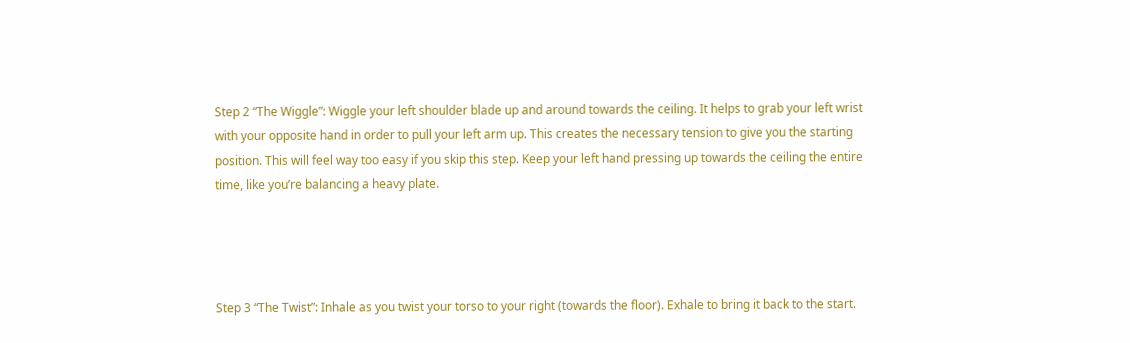Step 2 “The Wiggle”: Wiggle your left shoulder blade up and around towards the ceiling. It helps to grab your left wrist with your opposite hand in order to pull your left arm up. This creates the necessary tension to give you the starting position. This will feel way too easy if you skip this step. Keep your left hand pressing up towards the ceiling the entire time, like you’re balancing a heavy plate.




Step 3 “The Twist”: Inhale as you twist your torso to your right (towards the floor). Exhale to bring it back to the start.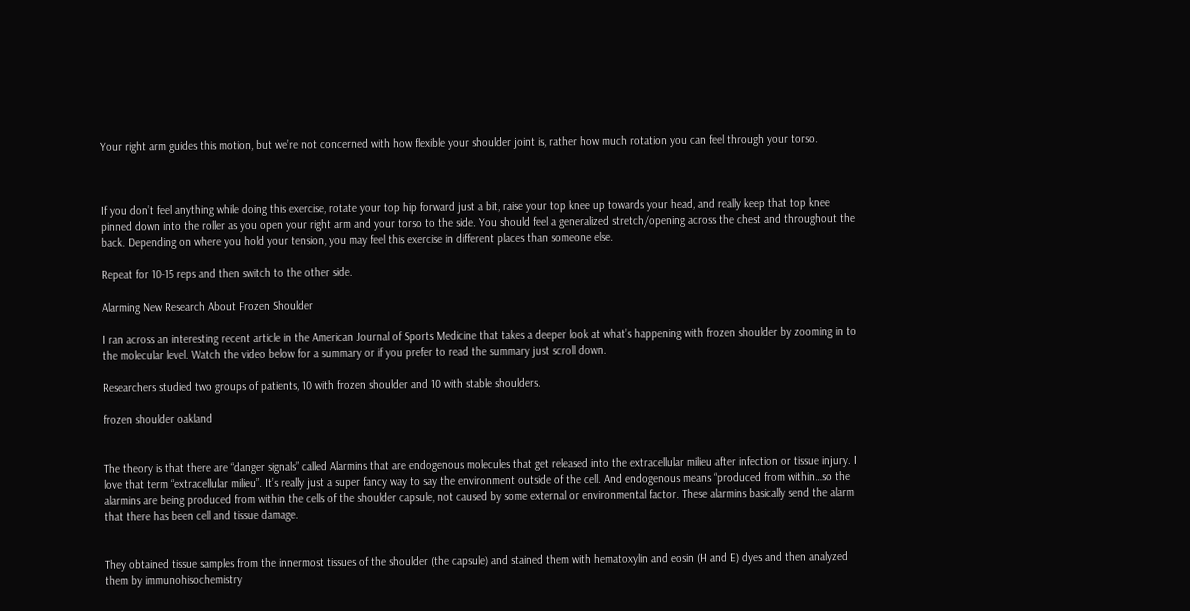Your right arm guides this motion, but we’re not concerned with how flexible your shoulder joint is, rather how much rotation you can feel through your torso.



If you don’t feel anything while doing this exercise, rotate your top hip forward just a bit, raise your top knee up towards your head, and really keep that top knee pinned down into the roller as you open your right arm and your torso to the side. You should feel a generalized stretch/opening across the chest and throughout the back. Depending on where you hold your tension, you may feel this exercise in different places than someone else.

Repeat for 10-15 reps and then switch to the other side.

Alarming New Research About Frozen Shoulder

I ran across an interesting recent article in the American Journal of Sports Medicine that takes a deeper look at what’s happening with frozen shoulder by zooming in to the molecular level. Watch the video below for a summary or if you prefer to read the summary just scroll down.

Researchers studied two groups of patients, 10 with frozen shoulder and 10 with stable shoulders.

frozen shoulder oakland


The theory is that there are “danger signals” called Alarmins that are endogenous molecules that get released into the extracellular milieu after infection or tissue injury. I love that term “extracellular milieu”. It’s really just a super fancy way to say the environment outside of the cell. And endogenous means “produced from within…so the alarmins are being produced from within the cells of the shoulder capsule, not caused by some external or environmental factor. These alarmins basically send the alarm that there has been cell and tissue damage.


They obtained tissue samples from the innermost tissues of the shoulder (the capsule) and stained them with hematoxylin and eosin (H and E) dyes and then analyzed them by immunohisochemistry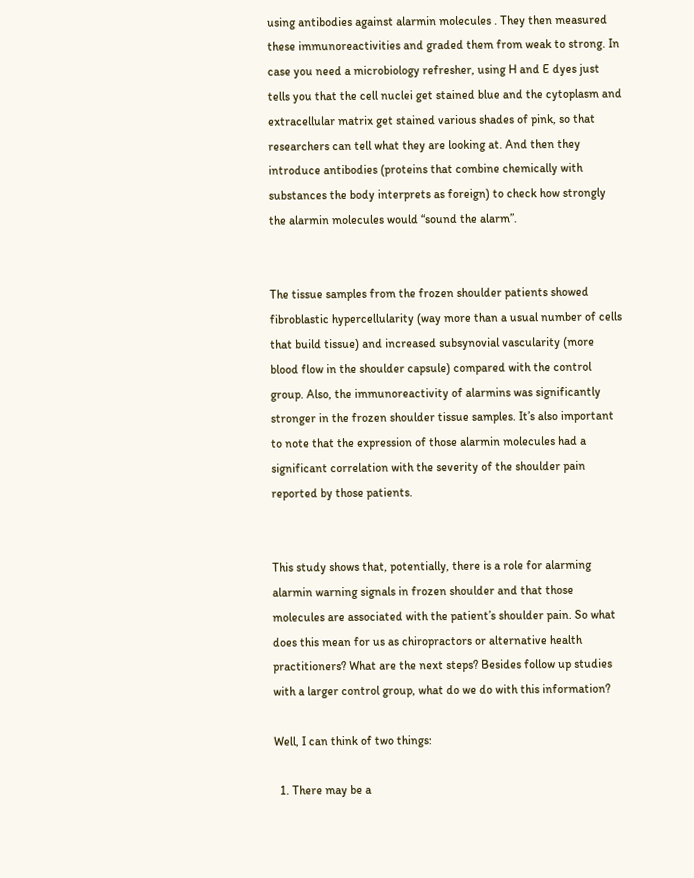using antibodies against alarmin molecules . They then measured these immunoreactivities and graded them from weak to strong. In case you need a microbiology refresher, using H and E dyes just tells you that the cell nuclei get stained blue and the cytoplasm and extracellular matrix get stained various shades of pink, so that researchers can tell what they are looking at. And then they introduce antibodies (proteins that combine chemically with substances the body interprets as foreign) to check how strongly the alarmin molecules would “sound the alarm”.


The tissue samples from the frozen shoulder patients showed fibroblastic hypercellularity (way more than a usual number of cells that build tissue) and increased subsynovial vascularity (more blood flow in the shoulder capsule) compared with the control group. Also, the immunoreactivity of alarmins was significantly stronger in the frozen shoulder tissue samples. It’s also important to note that the expression of those alarmin molecules had a significant correlation with the severity of the shoulder pain reported by those patients.


This study shows that, potentially, there is a role for alarming alarmin warning signals in frozen shoulder and that those molecules are associated with the patient’s shoulder pain. So what does this mean for us as chiropractors or alternative health practitioners? What are the next steps? Besides follow up studies with a larger control group, what do we do with this information?

Well, I can think of two things:

  1. There may be a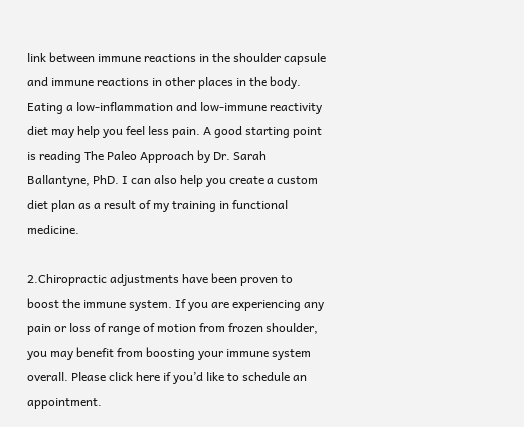link between immune reactions in the shoulder capsule and immune reactions in other places in the body. Eating a low-inflammation and low-immune reactivity diet may help you feel less pain. A good starting point is reading The Paleo Approach by Dr. Sarah Ballantyne, PhD. I can also help you create a custom diet plan as a result of my training in functional medicine.

2.Chiropractic adjustments have been proven to boost the immune system. If you are experiencing any pain or loss of range of motion from frozen shoulder, you may benefit from boosting your immune system overall. Please click here if you’d like to schedule an appointment.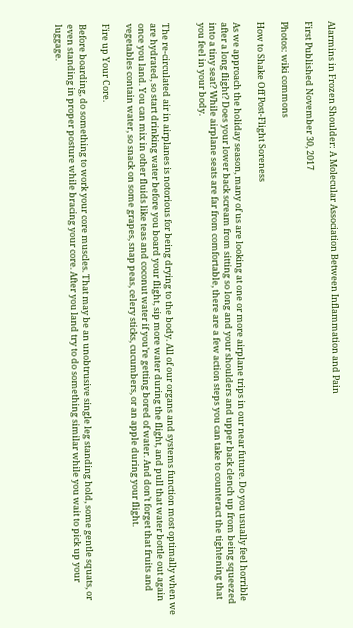Alarmins in Frozen Shoulder: A Molecular Association Between Inflammation and Pain

First Published November 30, 2017

Photos: wiki commons

How to Shake Off Post-Flight Soreness

As we approach the holiday season, many of us are looking at one or more airplane trips in our near future. Do you usually feel horrible after a long flight? Does your lower back scream from sitting so long and your shoulders and upper back clench up from being squeezed into a tiny seat? While airplane seats are far from comfortable, there are a few action steps you can take to counteract the tightening that you feel in your body.


The re-circulated air in airplanes is notorious for being drying to the body. All of our organs and systems function most optimally when we are hydrated, so start drinking water before you board your flight, sip more water during the flight, and pull that water bottle out again once you land. You can mix in other fluids like teas and coconut water if you’re getting bored of water. And don’t forget that fruits and vegetables contain water, so snack on some grapes, snap peas, celery sticks, cucumbers, or an apple during your flight.

Fire up Your Core.

Before boarding, do something to work your core muscles. That may be an unobtrusive single leg standing hold, some gentle squats, or even standing in proper posture while bracing your core. After you land try to do something similar while you wait to pick up your luggage.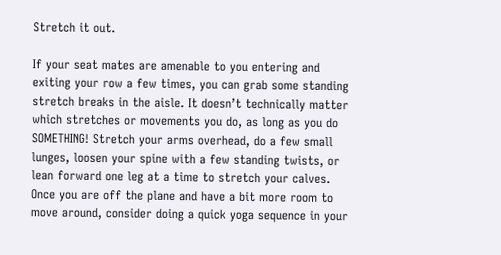Stretch it out.

If your seat mates are amenable to you entering and exiting your row a few times, you can grab some standing stretch breaks in the aisle. It doesn’t technically matter which stretches or movements you do, as long as you do SOMETHING! Stretch your arms overhead, do a few small lunges, loosen your spine with a few standing twists, or lean forward one leg at a time to stretch your calves. Once you are off the plane and have a bit more room to move around, consider doing a quick yoga sequence in your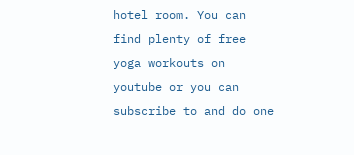hotel room. You can find plenty of free yoga workouts on youtube or you can subscribe to and do one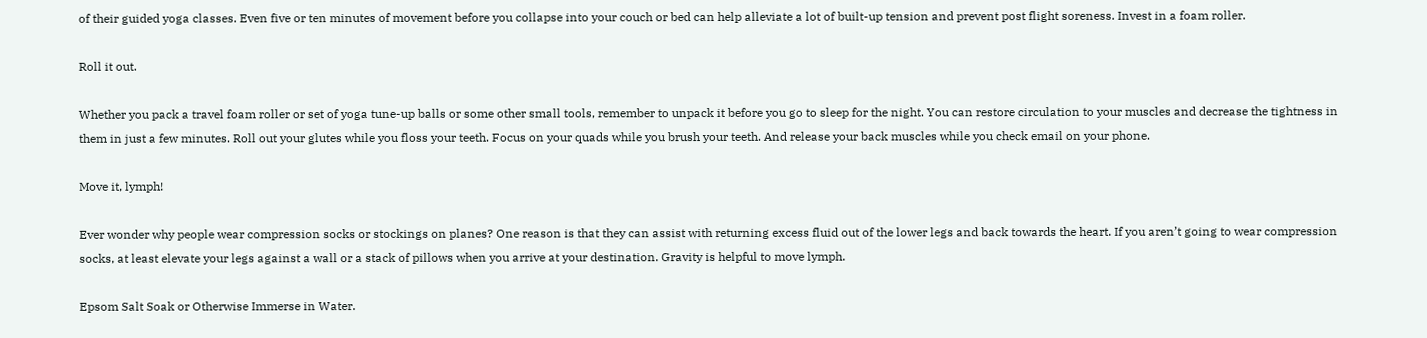of their guided yoga classes. Even five or ten minutes of movement before you collapse into your couch or bed can help alleviate a lot of built-up tension and prevent post flight soreness. Invest in a foam roller.

Roll it out.

Whether you pack a travel foam roller or set of yoga tune-up balls or some other small tools, remember to unpack it before you go to sleep for the night. You can restore circulation to your muscles and decrease the tightness in them in just a few minutes. Roll out your glutes while you floss your teeth. Focus on your quads while you brush your teeth. And release your back muscles while you check email on your phone.

Move it, lymph!

Ever wonder why people wear compression socks or stockings on planes? One reason is that they can assist with returning excess fluid out of the lower legs and back towards the heart. If you aren’t going to wear compression socks, at least elevate your legs against a wall or a stack of pillows when you arrive at your destination. Gravity is helpful to move lymph.

Epsom Salt Soak or Otherwise Immerse in Water.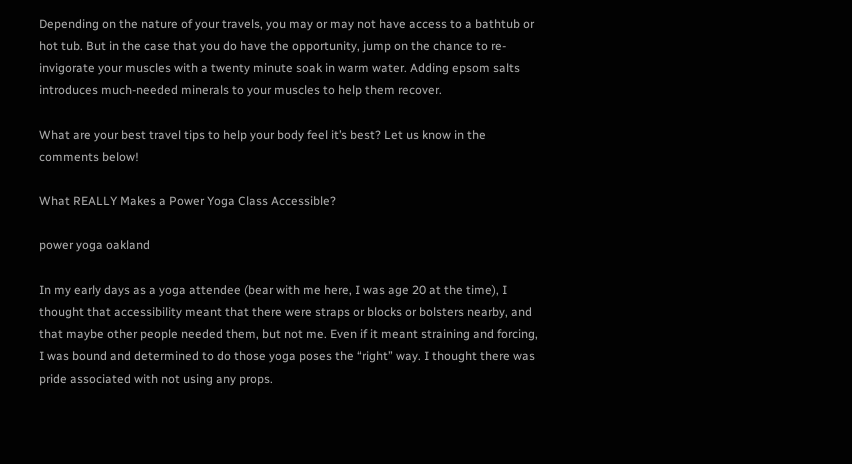Depending on the nature of your travels, you may or may not have access to a bathtub or hot tub. But in the case that you do have the opportunity, jump on the chance to re-invigorate your muscles with a twenty minute soak in warm water. Adding epsom salts introduces much-needed minerals to your muscles to help them recover.

What are your best travel tips to help your body feel it’s best? Let us know in the comments below!

What REALLY Makes a Power Yoga Class Accessible?

power yoga oakland

In my early days as a yoga attendee (bear with me here, I was age 20 at the time), I thought that accessibility meant that there were straps or blocks or bolsters nearby, and that maybe other people needed them, but not me. Even if it meant straining and forcing, I was bound and determined to do those yoga poses the “right” way. I thought there was pride associated with not using any props.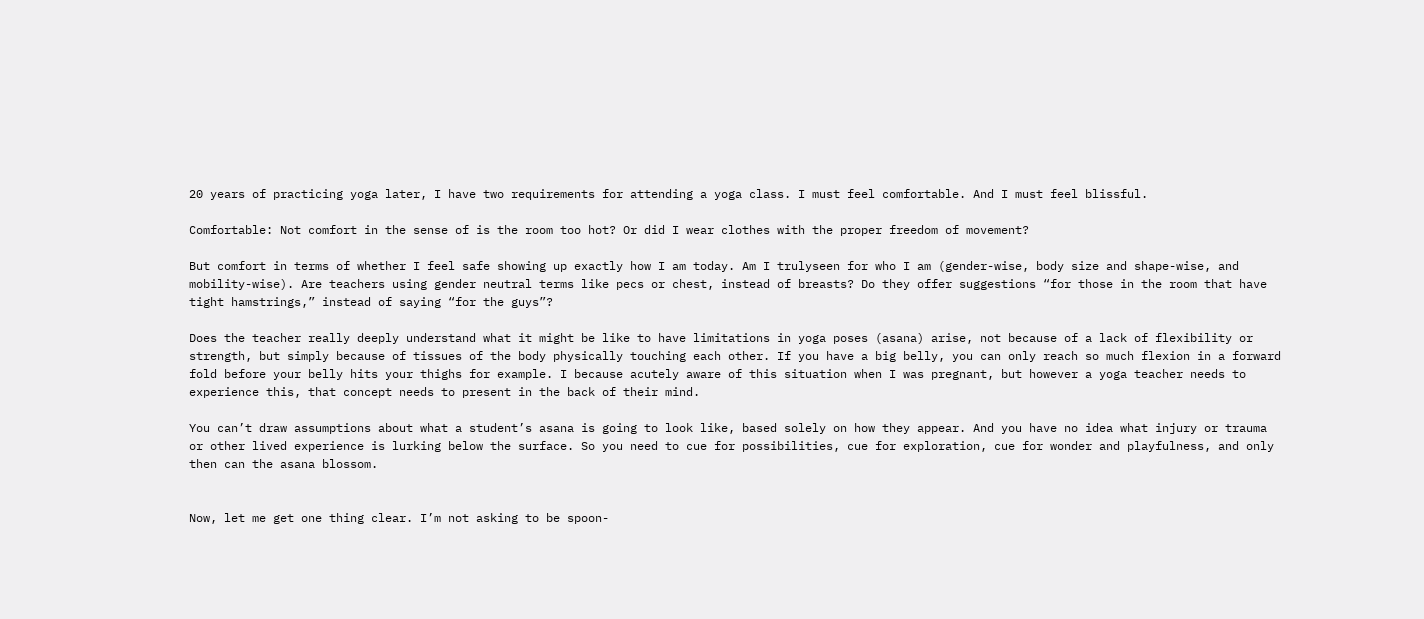20 years of practicing yoga later, I have two requirements for attending a yoga class. I must feel comfortable. And I must feel blissful.

Comfortable: Not comfort in the sense of is the room too hot? Or did I wear clothes with the proper freedom of movement?

But comfort in terms of whether I feel safe showing up exactly how I am today. Am I trulyseen for who I am (gender-wise, body size and shape-wise, and mobility-wise). Are teachers using gender neutral terms like pecs or chest, instead of breasts? Do they offer suggestions “for those in the room that have tight hamstrings,” instead of saying “for the guys”?

Does the teacher really deeply understand what it might be like to have limitations in yoga poses (asana) arise, not because of a lack of flexibility or strength, but simply because of tissues of the body physically touching each other. If you have a big belly, you can only reach so much flexion in a forward fold before your belly hits your thighs for example. I because acutely aware of this situation when I was pregnant, but however a yoga teacher needs to experience this, that concept needs to present in the back of their mind.

You can’t draw assumptions about what a student’s asana is going to look like, based solely on how they appear. And you have no idea what injury or trauma or other lived experience is lurking below the surface. So you need to cue for possibilities, cue for exploration, cue for wonder and playfulness, and only then can the asana blossom.


Now, let me get one thing clear. I’m not asking to be spoon-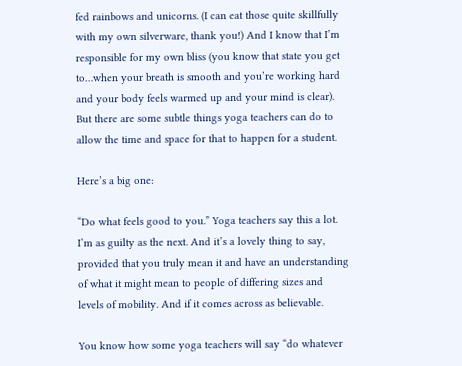fed rainbows and unicorns. (I can eat those quite skillfully with my own silverware, thank you!) And I know that I’m responsible for my own bliss (you know that state you get to…when your breath is smooth and you’re working hard and your body feels warmed up and your mind is clear). But there are some subtle things yoga teachers can do to allow the time and space for that to happen for a student.

Here’s a big one:

“Do what feels good to you.” Yoga teachers say this a lot. I’m as guilty as the next. And it’s a lovely thing to say, provided that you truly mean it and have an understanding of what it might mean to people of differing sizes and levels of mobility. And if it comes across as believable.

You know how some yoga teachers will say “do whatever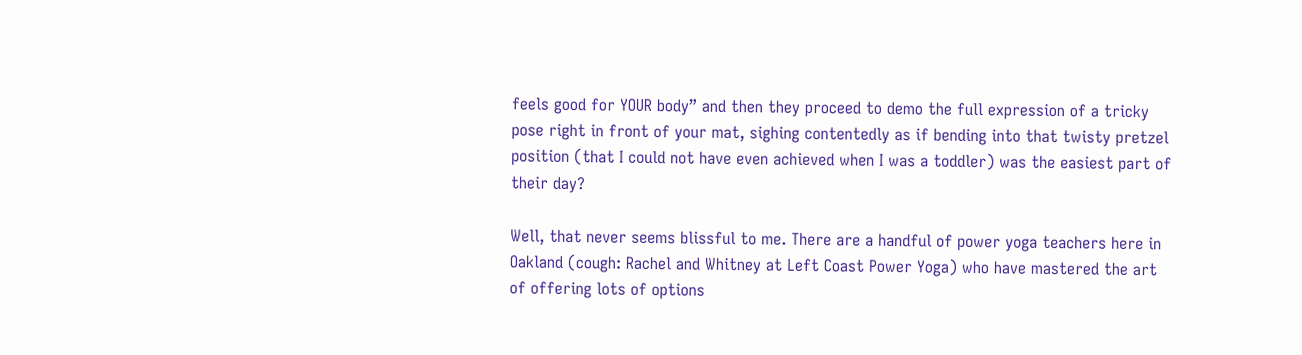feels good for YOUR body” and then they proceed to demo the full expression of a tricky pose right in front of your mat, sighing contentedly as if bending into that twisty pretzel position (that I could not have even achieved when I was a toddler) was the easiest part of their day?

Well, that never seems blissful to me. There are a handful of power yoga teachers here in Oakland (cough: Rachel and Whitney at Left Coast Power Yoga) who have mastered the art of offering lots of options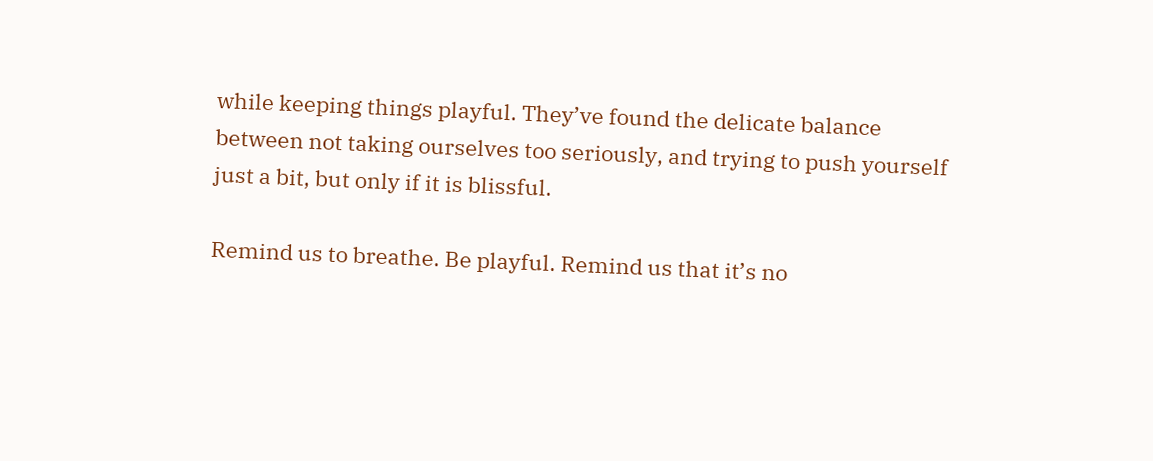while keeping things playful. They’ve found the delicate balance between not taking ourselves too seriously, and trying to push yourself just a bit, but only if it is blissful.

Remind us to breathe. Be playful. Remind us that it’s no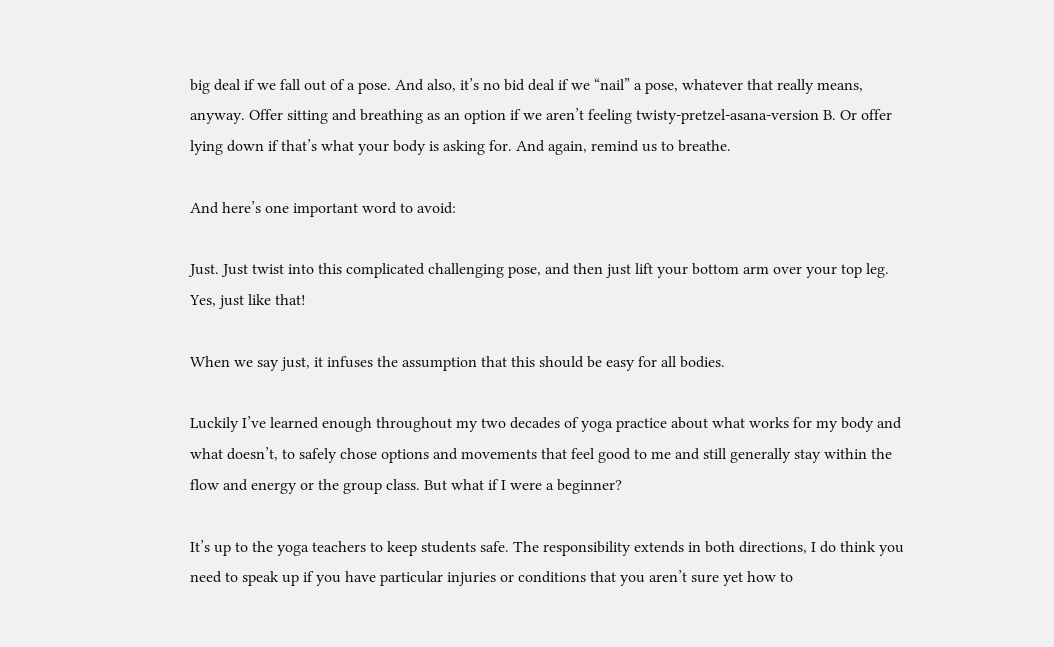big deal if we fall out of a pose. And also, it’s no bid deal if we “nail” a pose, whatever that really means, anyway. Offer sitting and breathing as an option if we aren’t feeling twisty-pretzel-asana-version B. Or offer lying down if that’s what your body is asking for. And again, remind us to breathe.

And here’s one important word to avoid:

Just. Just twist into this complicated challenging pose, and then just lift your bottom arm over your top leg. Yes, just like that!

When we say just, it infuses the assumption that this should be easy for all bodies.

Luckily I’ve learned enough throughout my two decades of yoga practice about what works for my body and what doesn’t, to safely chose options and movements that feel good to me and still generally stay within the flow and energy or the group class. But what if I were a beginner?

It’s up to the yoga teachers to keep students safe. The responsibility extends in both directions, I do think you need to speak up if you have particular injuries or conditions that you aren’t sure yet how to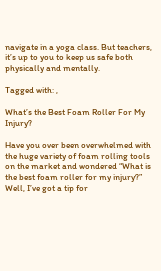navigate in a yoga class. But teachers, it’s up to you to keep us safe both physically and mentally.

Tagged with: ,

What’s the Best Foam Roller For My Injury?

Have you over been overwhelmed with the huge variety of foam rolling tools on the market and wondered “What is the best foam roller for my injury?” Well, I’ve got a tip for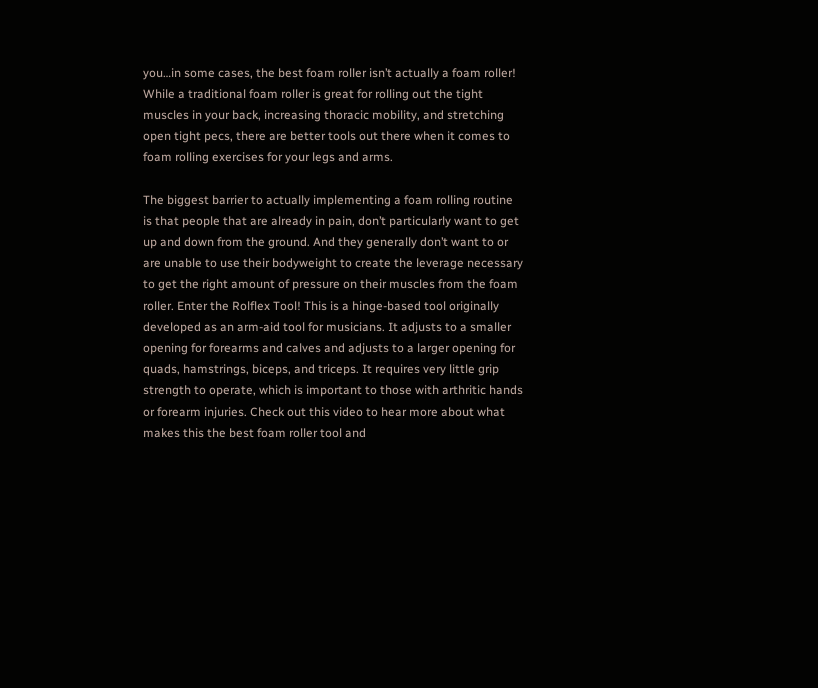you…in some cases, the best foam roller isn’t actually a foam roller! While a traditional foam roller is great for rolling out the tight muscles in your back, increasing thoracic mobility, and stretching open tight pecs, there are better tools out there when it comes to foam rolling exercises for your legs and arms.

The biggest barrier to actually implementing a foam rolling routine is that people that are already in pain, don’t particularly want to get up and down from the ground. And they generally don’t want to or are unable to use their bodyweight to create the leverage necessary to get the right amount of pressure on their muscles from the foam roller. Enter the Rolflex Tool! This is a hinge-based tool originally developed as an arm-aid tool for musicians. It adjusts to a smaller opening for forearms and calves and adjusts to a larger opening for quads, hamstrings, biceps, and triceps. It requires very little grip strength to operate, which is important to those with arthritic hands or forearm injuries. Check out this video to hear more about what makes this the best foam roller tool and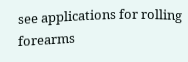see applications for rolling forearms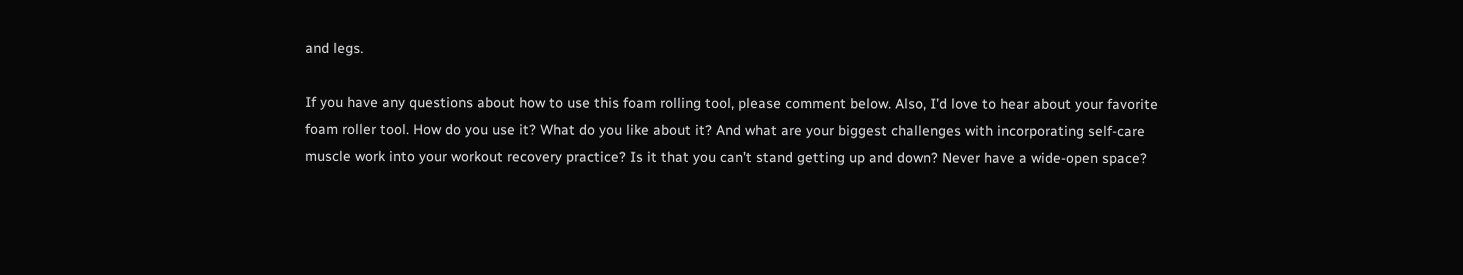and legs.

If you have any questions about how to use this foam rolling tool, please comment below. Also, I’d love to hear about your favorite foam roller tool. How do you use it? What do you like about it? And what are your biggest challenges with incorporating self-care muscle work into your workout recovery practice? Is it that you can’t stand getting up and down? Never have a wide-open space?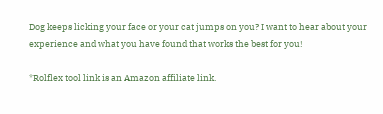Dog keeps licking your face or your cat jumps on you? I want to hear about your experience and what you have found that works the best for you!

*Rolflex tool link is an Amazon affiliate link.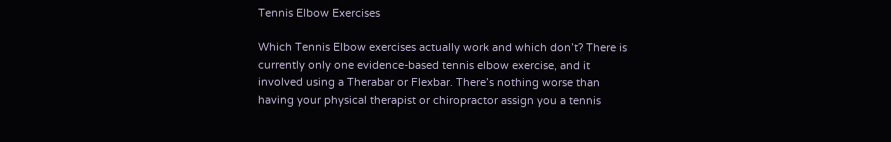Tennis Elbow Exercises

Which Tennis Elbow exercises actually work and which don’t? There is currently only one evidence-based tennis elbow exercise, and it involved using a Therabar or Flexbar. There’s nothing worse than having your physical therapist or chiropractor assign you a tennis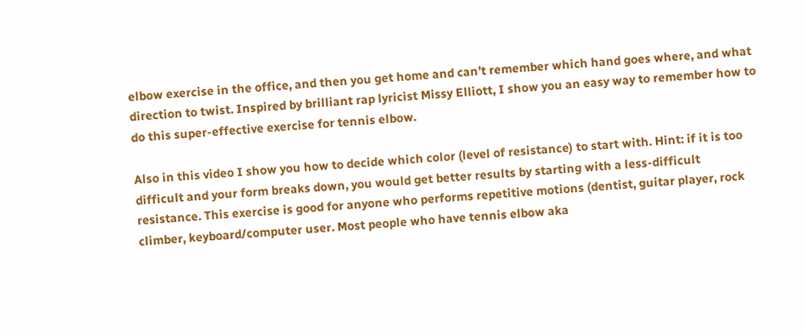elbow exercise in the office, and then you get home and can’t remember which hand goes where, and what direction to twist. Inspired by brilliant rap lyricist Missy Elliott, I show you an easy way to remember how to do this super-effective exercise for tennis elbow.

Also in this video I show you how to decide which color (level of resistance) to start with. Hint: if it is too difficult and your form breaks down, you would get better results by starting with a less-difficult resistance. This exercise is good for anyone who performs repetitive motions (dentist, guitar player, rock climber, keyboard/computer user. Most people who have tennis elbow aka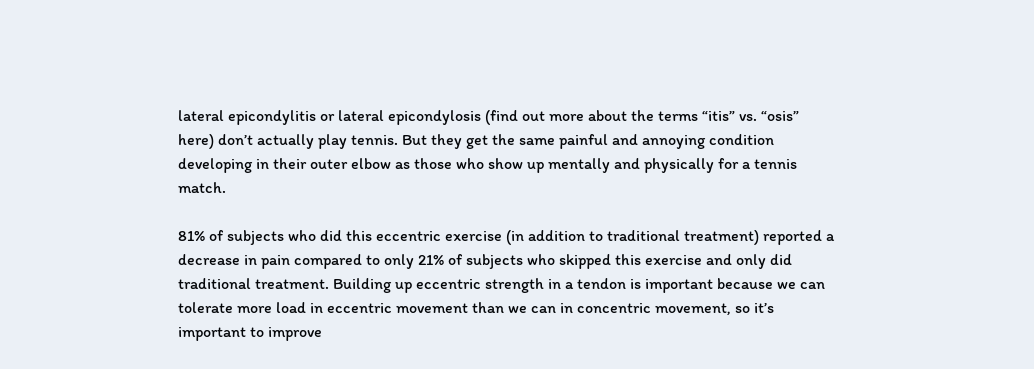lateral epicondylitis or lateral epicondylosis (find out more about the terms “itis” vs. “osis” here) don’t actually play tennis. But they get the same painful and annoying condition developing in their outer elbow as those who show up mentally and physically for a tennis match.

81% of subjects who did this eccentric exercise (in addition to traditional treatment) reported a decrease in pain compared to only 21% of subjects who skipped this exercise and only did traditional treatment. Building up eccentric strength in a tendon is important because we can tolerate more load in eccentric movement than we can in concentric movement, so it’s important to improve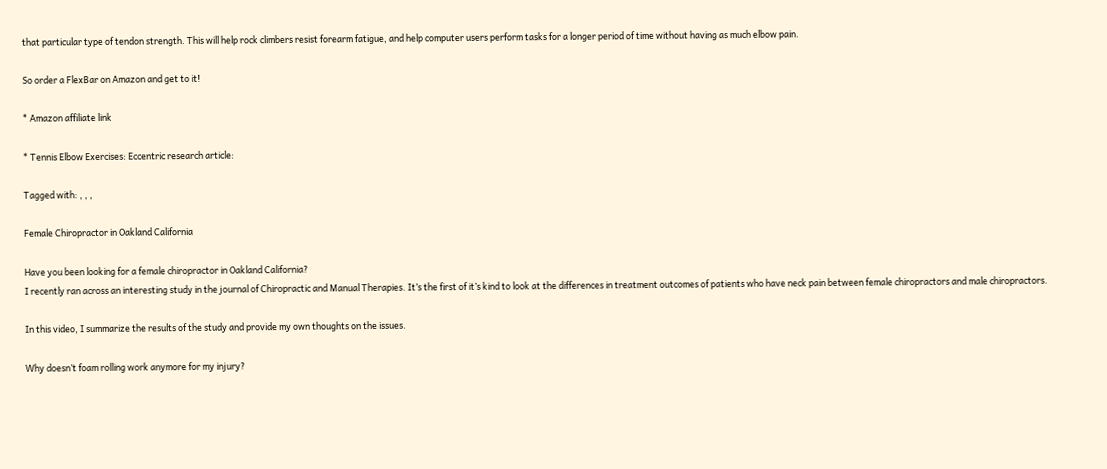that particular type of tendon strength. This will help rock climbers resist forearm fatigue, and help computer users perform tasks for a longer period of time without having as much elbow pain.

So order a FlexBar on Amazon and get to it!

* Amazon affiliate link

* Tennis Elbow Exercises: Eccentric research article:

Tagged with: , , ,

Female Chiropractor in Oakland California

Have you been looking for a female chiropractor in Oakland California?
I recently ran across an interesting study in the journal of Chiropractic and Manual Therapies. It’s the first of it’s kind to look at the differences in treatment outcomes of patients who have neck pain between female chiropractors and male chiropractors.

In this video, I summarize the results of the study and provide my own thoughts on the issues.

Why doesn’t foam rolling work anymore for my injury?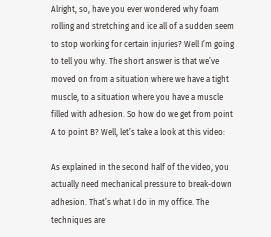Alright, so, have you ever wondered why foam rolling and stretching and ice all of a sudden seem to stop working for certain injuries? Well I’m going to tell you why. The short answer is that we’ve moved on from a situation where we have a tight muscle, to a situation where you have a muscle filled with adhesion. So how do we get from point A to point B? Well, let’s take a look at this video:

As explained in the second half of the video, you actually need mechanical pressure to break-down adhesion. That’s what I do in my office. The techniques are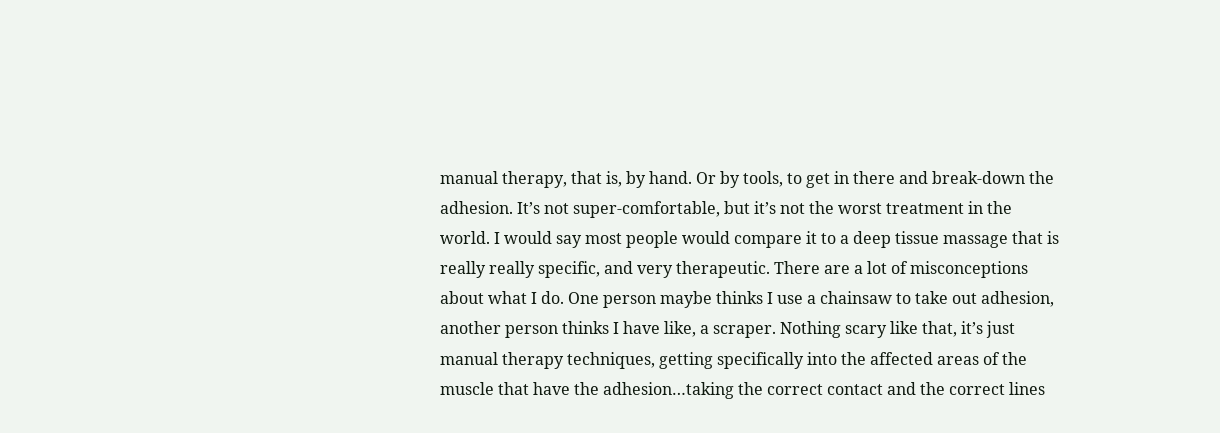manual therapy, that is, by hand. Or by tools, to get in there and break-down the adhesion. It’s not super-comfortable, but it’s not the worst treatment in the world. I would say most people would compare it to a deep tissue massage that is really really specific, and very therapeutic. There are a lot of misconceptions about what I do. One person maybe thinks I use a chainsaw to take out adhesion, another person thinks I have like, a scraper. Nothing scary like that, it’s just manual therapy techniques, getting specifically into the affected areas of the muscle that have the adhesion…taking the correct contact and the correct lines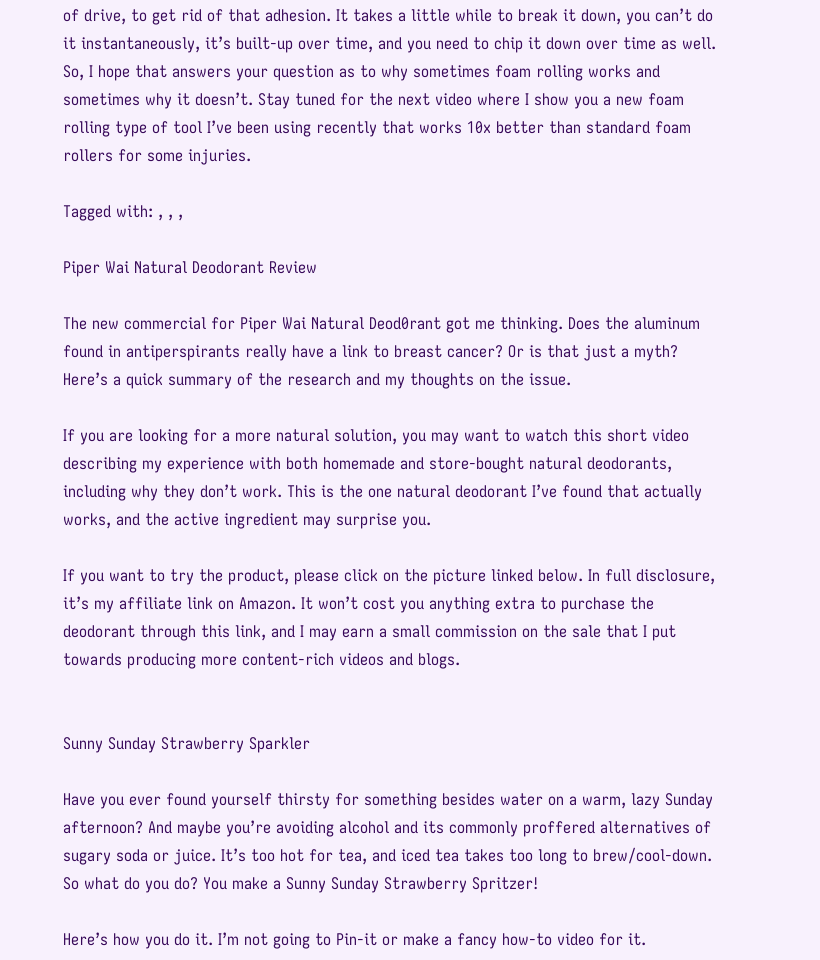of drive, to get rid of that adhesion. It takes a little while to break it down, you can’t do it instantaneously, it’s built-up over time, and you need to chip it down over time as well. So, I hope that answers your question as to why sometimes foam rolling works and sometimes why it doesn’t. Stay tuned for the next video where I show you a new foam rolling type of tool I’ve been using recently that works 10x better than standard foam rollers for some injuries.

Tagged with: , , ,

Piper Wai Natural Deodorant Review

The new commercial for Piper Wai Natural Deod0rant got me thinking. Does the aluminum found in antiperspirants really have a link to breast cancer? Or is that just a myth? Here’s a quick summary of the research and my thoughts on the issue.

If you are looking for a more natural solution, you may want to watch this short video describing my experience with both homemade and store-bought natural deodorants, including why they don’t work. This is the one natural deodorant I’ve found that actually works, and the active ingredient may surprise you.

If you want to try the product, please click on the picture linked below. In full disclosure, it’s my affiliate link on Amazon. It won’t cost you anything extra to purchase the deodorant through this link, and I may earn a small commission on the sale that I put towards producing more content-rich videos and blogs.


Sunny Sunday Strawberry Sparkler

Have you ever found yourself thirsty for something besides water on a warm, lazy Sunday afternoon? And maybe you’re avoiding alcohol and its commonly proffered alternatives of sugary soda or juice. It’s too hot for tea, and iced tea takes too long to brew/cool-down. So what do you do? You make a Sunny Sunday Strawberry Spritzer!

Here’s how you do it. I’m not going to Pin-it or make a fancy how-to video for it.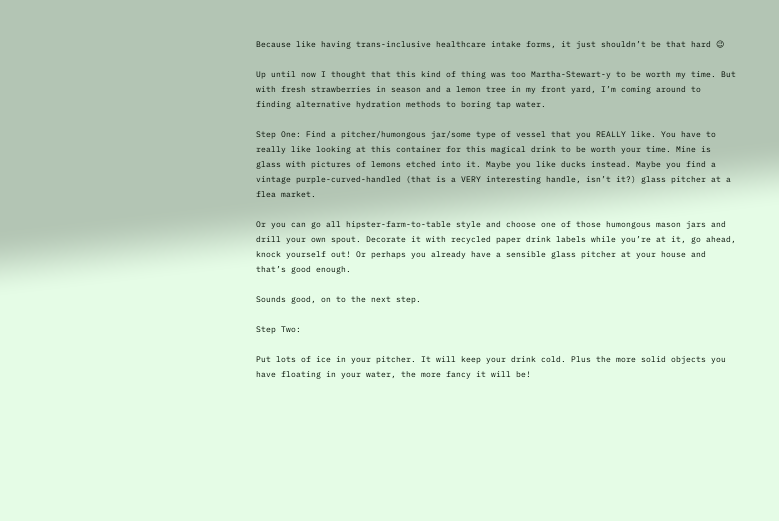Because like having trans-inclusive healthcare intake forms, it just shouldn’t be that hard 😉

Up until now I thought that this kind of thing was too Martha-Stewart-y to be worth my time. But with fresh strawberries in season and a lemon tree in my front yard, I’m coming around to finding alternative hydration methods to boring tap water.

Step One: Find a pitcher/humongous jar/some type of vessel that you REALLY like. You have to really like looking at this container for this magical drink to be worth your time. Mine is glass with pictures of lemons etched into it. Maybe you like ducks instead. Maybe you find a vintage purple-curved-handled (that is a VERY interesting handle, isn’t it?) glass pitcher at a flea market.

Or you can go all hipster-farm-to-table style and choose one of those humongous mason jars and drill your own spout. Decorate it with recycled paper drink labels while you’re at it, go ahead, knock yourself out! Or perhaps you already have a sensible glass pitcher at your house and that’s good enough.

Sounds good, on to the next step.

Step Two:

Put lots of ice in your pitcher. It will keep your drink cold. Plus the more solid objects you have floating in your water, the more fancy it will be!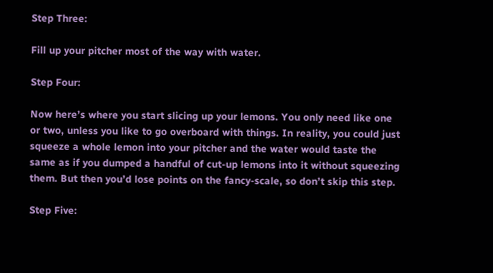Step Three:

Fill up your pitcher most of the way with water.

Step Four:

Now here’s where you start slicing up your lemons. You only need like one or two, unless you like to go overboard with things. In reality, you could just squeeze a whole lemon into your pitcher and the water would taste the same as if you dumped a handful of cut-up lemons into it without squeezing them. But then you’d lose points on the fancy-scale, so don’t skip this step.

Step Five: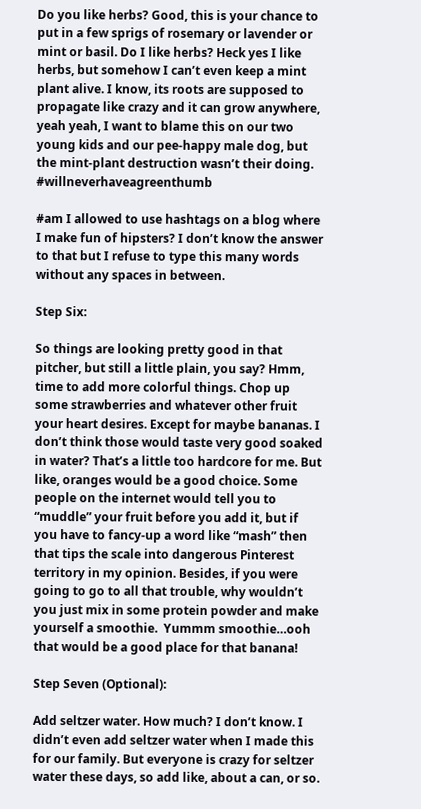Do you like herbs? Good, this is your chance to put in a few sprigs of rosemary or lavender or mint or basil. Do I like herbs? Heck yes I like herbs, but somehow I can’t even keep a mint plant alive. I know, its roots are supposed to propagate like crazy and it can grow anywhere, yeah yeah, I want to blame this on our two young kids and our pee-happy male dog, but the mint-plant destruction wasn’t their doing. #willneverhaveagreenthumb

#am I allowed to use hashtags on a blog where I make fun of hipsters? I don’t know the answer to that but I refuse to type this many words without any spaces in between.

Step Six:

So things are looking pretty good in that pitcher, but still a little plain, you say? Hmm, time to add more colorful things. Chop up some strawberries and whatever other fruit your heart desires. Except for maybe bananas. I don’t think those would taste very good soaked in water? That’s a little too hardcore for me. But like, oranges would be a good choice. Some people on the internet would tell you to “muddle” your fruit before you add it, but if you have to fancy-up a word like “mash” then that tips the scale into dangerous Pinterest territory in my opinion. Besides, if you were going to go to all that trouble, why wouldn’t you just mix in some protein powder and make yourself a smoothie.  Yummm smoothie…ooh that would be a good place for that banana!

Step Seven (Optional):

Add seltzer water. How much? I don’t know. I didn’t even add seltzer water when I made this for our family. But everyone is crazy for seltzer water these days, so add like, about a can, or so.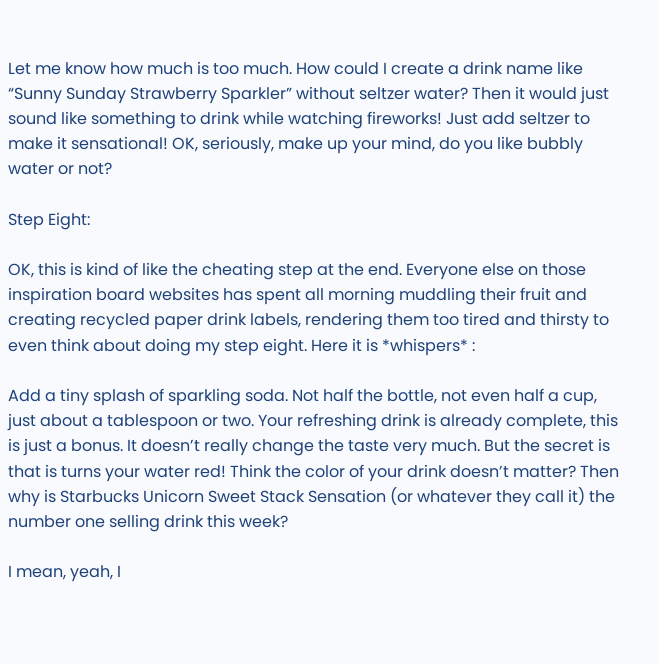Let me know how much is too much. How could I create a drink name like “Sunny Sunday Strawberry Sparkler” without seltzer water? Then it would just sound like something to drink while watching fireworks! Just add seltzer to make it sensational! OK, seriously, make up your mind, do you like bubbly water or not?

Step Eight:

OK, this is kind of like the cheating step at the end. Everyone else on those inspiration board websites has spent all morning muddling their fruit and creating recycled paper drink labels, rendering them too tired and thirsty to even think about doing my step eight. Here it is *whispers* :

Add a tiny splash of sparkling soda. Not half the bottle, not even half a cup, just about a tablespoon or two. Your refreshing drink is already complete, this is just a bonus. It doesn’t really change the taste very much. But the secret is that is turns your water red! Think the color of your drink doesn’t matter? Then why is Starbucks Unicorn Sweet Stack Sensation (or whatever they call it) the number one selling drink this week?

I mean, yeah, I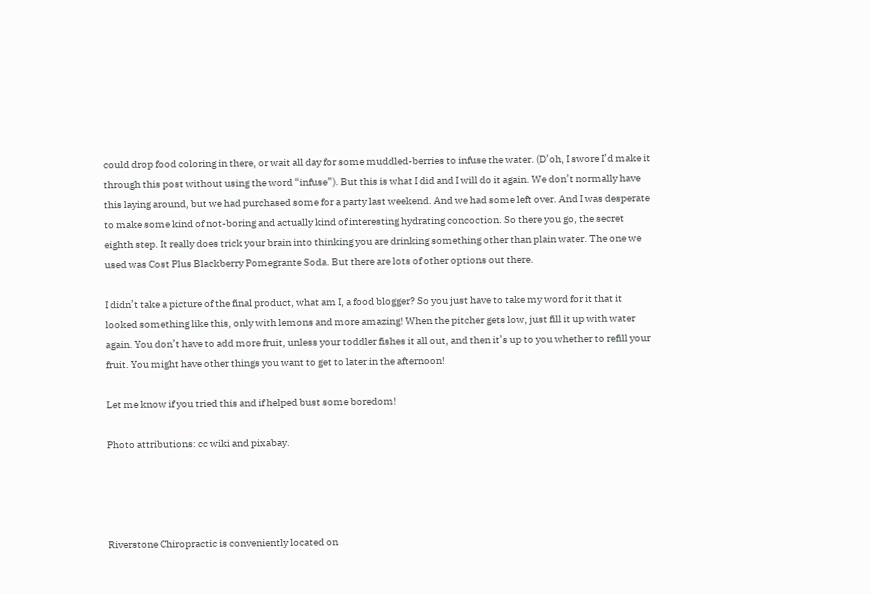could drop food coloring in there, or wait all day for some muddled-berries to infuse the water. (D’oh, I swore I’d make it through this post without using the word “infuse”). But this is what I did and I will do it again. We don’t normally have this laying around, but we had purchased some for a party last weekend. And we had some left over. And I was desperate to make some kind of not-boring and actually kind of interesting hydrating concoction. So there you go, the secret eighth step. It really does trick your brain into thinking you are drinking something other than plain water. The one we used was Cost Plus Blackberry Pomegrante Soda. But there are lots of other options out there.

I didn’t take a picture of the final product, what am I, a food blogger? So you just have to take my word for it that it looked something like this, only with lemons and more amazing! When the pitcher gets low, just fill it up with water again. You don’t have to add more fruit, unless your toddler fishes it all out, and then it’s up to you whether to refill your fruit. You might have other things you want to get to later in the afternoon!

Let me know if you tried this and if helped bust some boredom!

Photo attributions: cc wiki and pixabay.




Riverstone Chiropractic is conveniently located on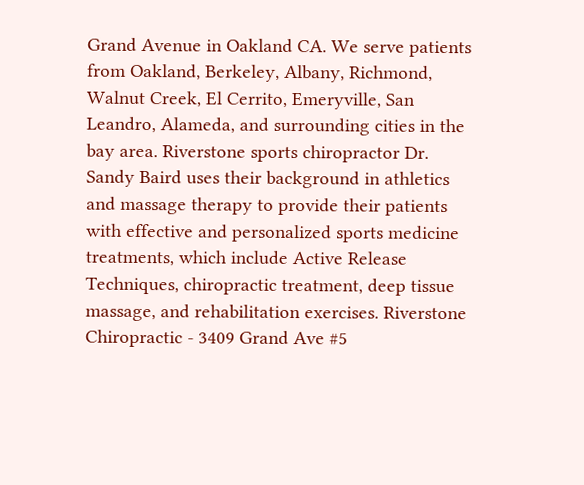Grand Avenue in Oakland CA. We serve patients from Oakland, Berkeley, Albany, Richmond, Walnut Creek, El Cerrito, Emeryville, San Leandro, Alameda, and surrounding cities in the bay area. Riverstone sports chiropractor Dr. Sandy Baird uses their background in athletics and massage therapy to provide their patients with effective and personalized sports medicine treatments, which include Active Release Techniques, chiropractic treatment, deep tissue massage, and rehabilitation exercises. Riverstone Chiropractic - 3409 Grand Ave #5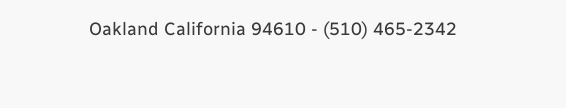Oakland California 94610 - (510) 465-2342